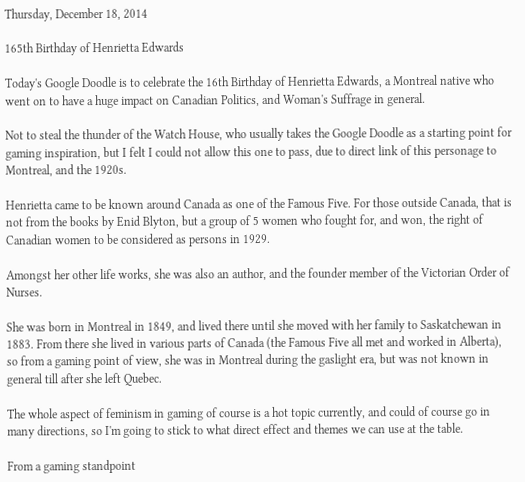Thursday, December 18, 2014

165th Birthday of Henrietta Edwards

Today's Google Doodle is to celebrate the 16th Birthday of Henrietta Edwards, a Montreal native who went on to have a huge impact on Canadian Politics, and Woman's Suffrage in general.

Not to steal the thunder of the Watch House, who usually takes the Google Doodle as a starting point for gaming inspiration, but I felt I could not allow this one to pass, due to direct link of this personage to Montreal, and the 1920s.

Henrietta came to be known around Canada as one of the Famous Five. For those outside Canada, that is not from the books by Enid Blyton, but a group of 5 women who fought for, and won, the right of Canadian women to be considered as persons in 1929.

Amongst her other life works, she was also an author, and the founder member of the Victorian Order of Nurses.

She was born in Montreal in 1849, and lived there until she moved with her family to Saskatchewan in 1883. From there she lived in various parts of Canada (the Famous Five all met and worked in Alberta), so from a gaming point of view, she was in Montreal during the gaslight era, but was not known in general till after she left Quebec.

The whole aspect of feminism in gaming of course is a hot topic currently, and could of course go in many directions, so I'm going to stick to what direct effect and themes we can use at the table.

From a gaming standpoint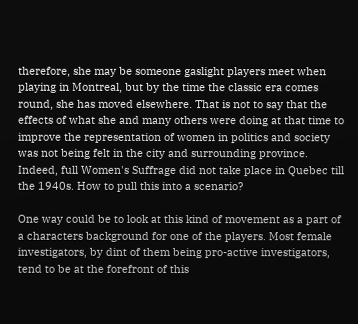therefore, she may be someone gaslight players meet when playing in Montreal, but by the time the classic era comes round, she has moved elsewhere. That is not to say that the effects of what she and many others were doing at that time to improve the representation of women in politics and society was not being felt in the city and surrounding province. Indeed, full Women's Suffrage did not take place in Quebec till the 1940s. How to pull this into a scenario?

One way could be to look at this kind of movement as a part of a characters background for one of the players. Most female investigators, by dint of them being pro-active investigators, tend to be at the forefront of this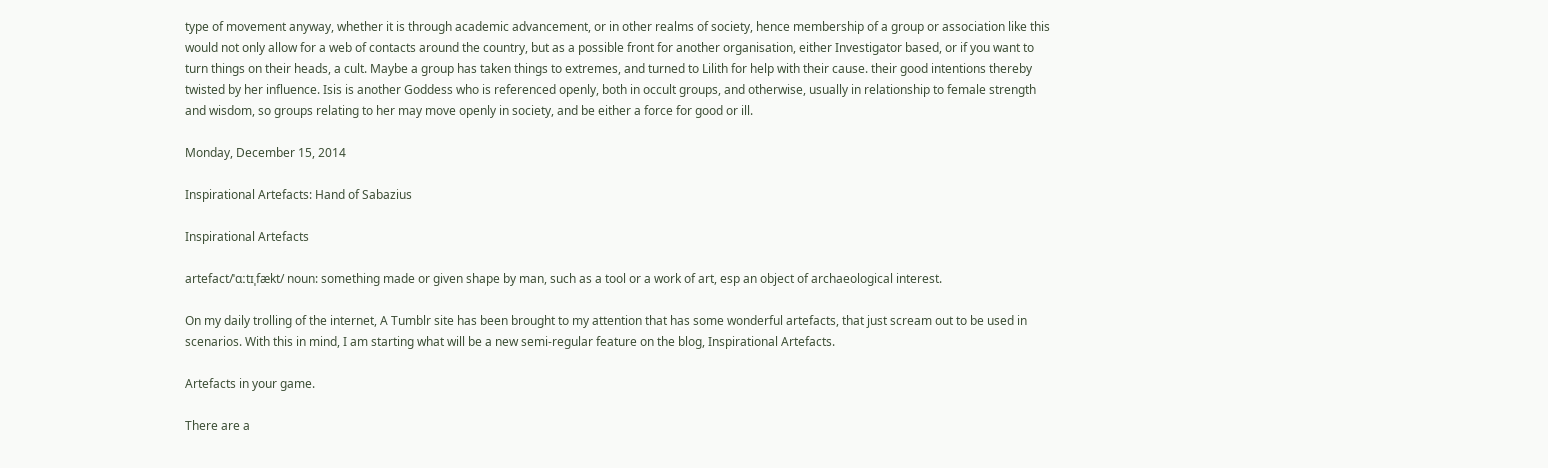type of movement anyway, whether it is through academic advancement, or in other realms of society, hence membership of a group or association like this would not only allow for a web of contacts around the country, but as a possible front for another organisation, either Investigator based, or if you want to turn things on their heads, a cult. Maybe a group has taken things to extremes, and turned to Lilith for help with their cause. their good intentions thereby twisted by her influence. Isis is another Goddess who is referenced openly, both in occult groups, and otherwise, usually in relationship to female strength and wisdom, so groups relating to her may move openly in society, and be either a force for good or ill.

Monday, December 15, 2014

Inspirational Artefacts: Hand of Sabazius

Inspirational Artefacts

artefact/ˈɑːtɪˌfækt/ noun: something made or given shape by man, such as a tool or a work of art, esp an object of archaeological interest.

On my daily trolling of the internet, A Tumblr site has been brought to my attention that has some wonderful artefacts, that just scream out to be used in scenarios. With this in mind, I am starting what will be a new semi-regular feature on the blog, Inspirational Artefacts.

Artefacts in your game.

There are a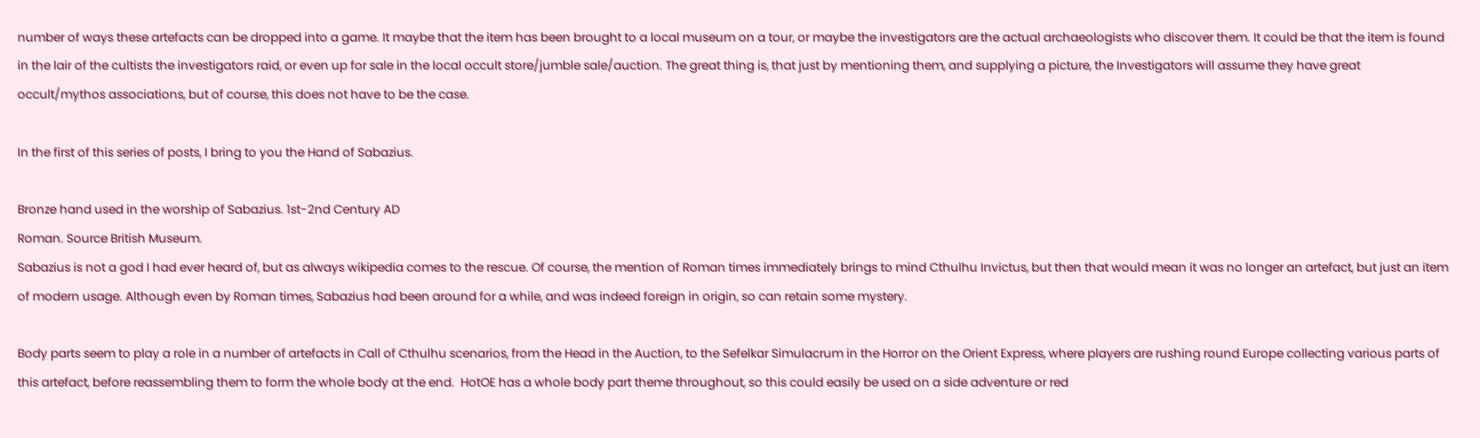number of ways these artefacts can be dropped into a game. It maybe that the item has been brought to a local museum on a tour, or maybe the investigators are the actual archaeologists who discover them. It could be that the item is found in the lair of the cultists the investigators raid, or even up for sale in the local occult store/jumble sale/auction. The great thing is, that just by mentioning them, and supplying a picture, the Investigators will assume they have great occult/mythos associations, but of course, this does not have to be the case.

In the first of this series of posts, I bring to you the Hand of Sabazius.

Bronze hand used in the worship of Sabazius. 1st-2nd Century AD
Roman. Source British Museum.
Sabazius is not a god I had ever heard of, but as always wikipedia comes to the rescue. Of course, the mention of Roman times immediately brings to mind Cthulhu Invictus, but then that would mean it was no longer an artefact, but just an item of modern usage. Although even by Roman times, Sabazius had been around for a while, and was indeed foreign in origin, so can retain some mystery.

Body parts seem to play a role in a number of artefacts in Call of Cthulhu scenarios, from the Head in the Auction, to the Sefelkar Simulacrum in the Horror on the Orient Express, where players are rushing round Europe collecting various parts of this artefact, before reassembling them to form the whole body at the end.  HotOE has a whole body part theme throughout, so this could easily be used on a side adventure or red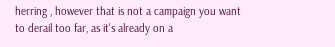herring , however that is not a campaign you want to derail too far, as it's already on a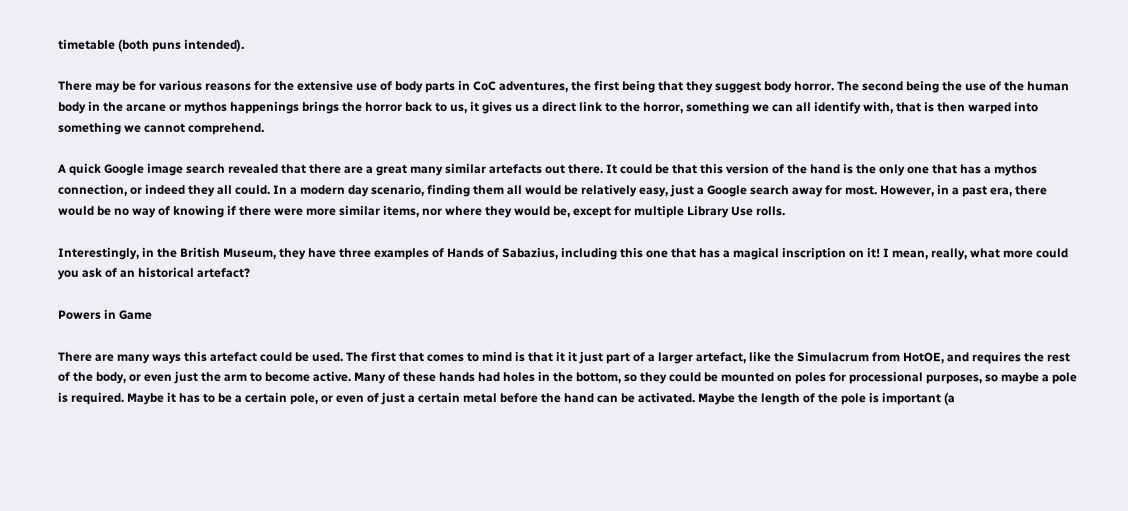timetable (both puns intended).

There may be for various reasons for the extensive use of body parts in CoC adventures, the first being that they suggest body horror. The second being the use of the human body in the arcane or mythos happenings brings the horror back to us, it gives us a direct link to the horror, something we can all identify with, that is then warped into something we cannot comprehend.

A quick Google image search revealed that there are a great many similar artefacts out there. It could be that this version of the hand is the only one that has a mythos connection, or indeed they all could. In a modern day scenario, finding them all would be relatively easy, just a Google search away for most. However, in a past era, there would be no way of knowing if there were more similar items, nor where they would be, except for multiple Library Use rolls.

Interestingly, in the British Museum, they have three examples of Hands of Sabazius, including this one that has a magical inscription on it! I mean, really, what more could you ask of an historical artefact?

Powers in Game

There are many ways this artefact could be used. The first that comes to mind is that it it just part of a larger artefact, like the Simulacrum from HotOE, and requires the rest of the body, or even just the arm to become active. Many of these hands had holes in the bottom, so they could be mounted on poles for processional purposes, so maybe a pole is required. Maybe it has to be a certain pole, or even of just a certain metal before the hand can be activated. Maybe the length of the pole is important (a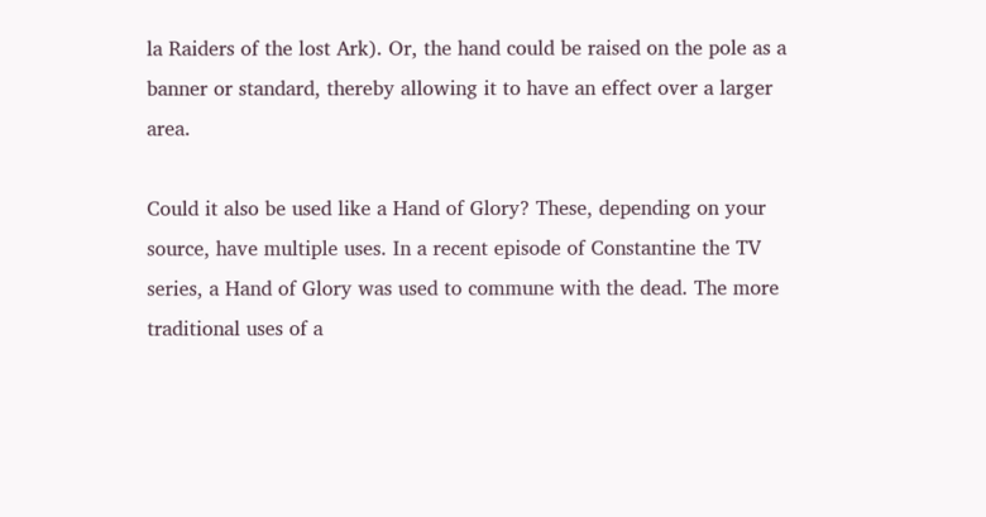la Raiders of the lost Ark). Or, the hand could be raised on the pole as a banner or standard, thereby allowing it to have an effect over a larger area.

Could it also be used like a Hand of Glory? These, depending on your source, have multiple uses. In a recent episode of Constantine the TV series, a Hand of Glory was used to commune with the dead. The more traditional uses of a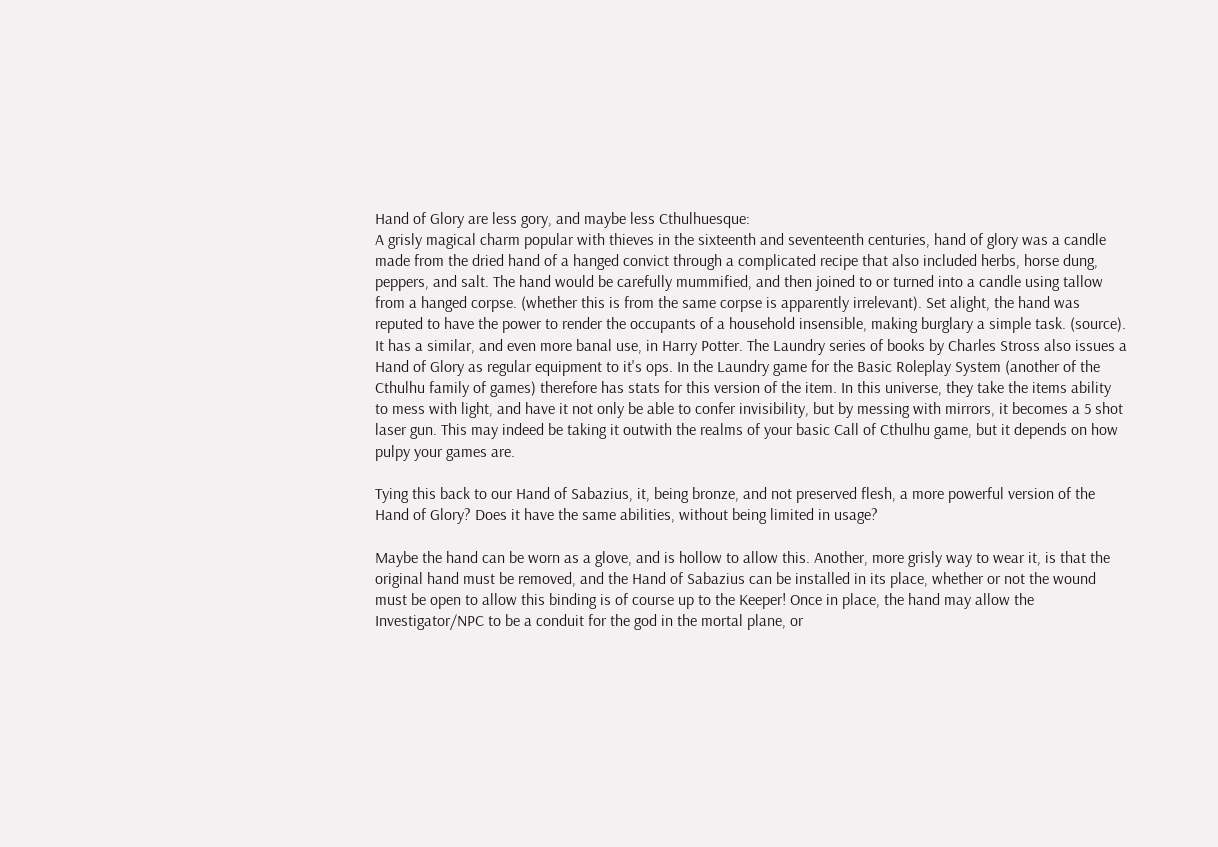Hand of Glory are less gory, and maybe less Cthulhuesque:
A grisly magical charm popular with thieves in the sixteenth and seventeenth centuries, hand of glory was a candle made from the dried hand of a hanged convict through a complicated recipe that also included herbs, horse dung, peppers, and salt. The hand would be carefully mummified, and then joined to or turned into a candle using tallow from a hanged corpse. (whether this is from the same corpse is apparently irrelevant). Set alight, the hand was reputed to have the power to render the occupants of a household insensible, making burglary a simple task. (source).
It has a similar, and even more banal use, in Harry Potter. The Laundry series of books by Charles Stross also issues a Hand of Glory as regular equipment to it's ops. In the Laundry game for the Basic Roleplay System (another of the Cthulhu family of games) therefore has stats for this version of the item. In this universe, they take the items ability to mess with light, and have it not only be able to confer invisibility, but by messing with mirrors, it becomes a 5 shot laser gun. This may indeed be taking it outwith the realms of your basic Call of Cthulhu game, but it depends on how pulpy your games are.

Tying this back to our Hand of Sabazius, it, being bronze, and not preserved flesh, a more powerful version of the Hand of Glory? Does it have the same abilities, without being limited in usage?

Maybe the hand can be worn as a glove, and is hollow to allow this. Another, more grisly way to wear it, is that the original hand must be removed, and the Hand of Sabazius can be installed in its place, whether or not the wound must be open to allow this binding is of course up to the Keeper! Once in place, the hand may allow the Investigator/NPC to be a conduit for the god in the mortal plane, or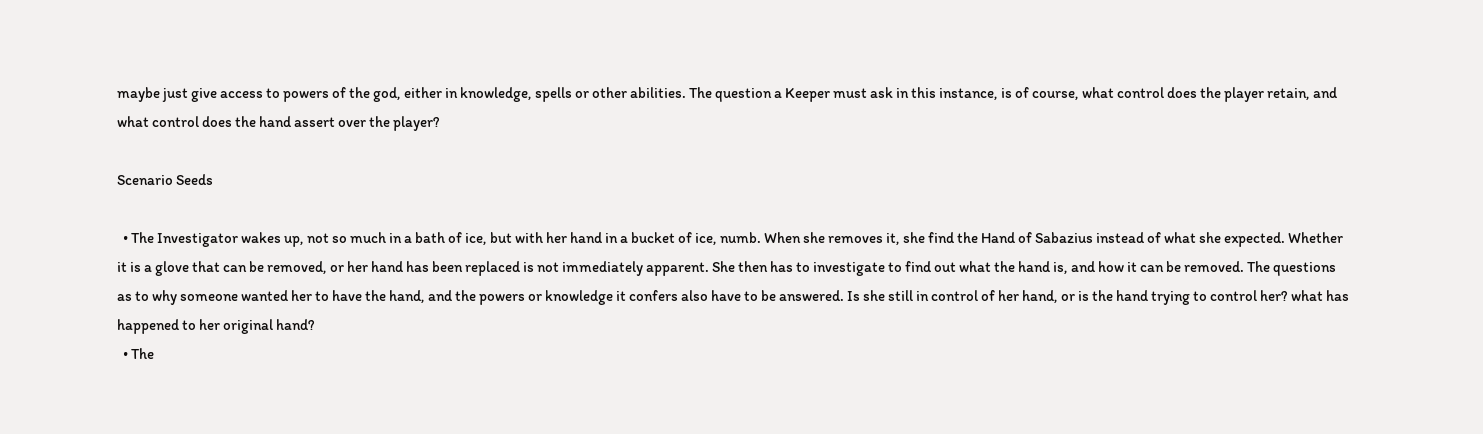maybe just give access to powers of the god, either in knowledge, spells or other abilities. The question a Keeper must ask in this instance, is of course, what control does the player retain, and what control does the hand assert over the player?

Scenario Seeds

  • The Investigator wakes up, not so much in a bath of ice, but with her hand in a bucket of ice, numb. When she removes it, she find the Hand of Sabazius instead of what she expected. Whether it is a glove that can be removed, or her hand has been replaced is not immediately apparent. She then has to investigate to find out what the hand is, and how it can be removed. The questions as to why someone wanted her to have the hand, and the powers or knowledge it confers also have to be answered. Is she still in control of her hand, or is the hand trying to control her? what has happened to her original hand?
  • The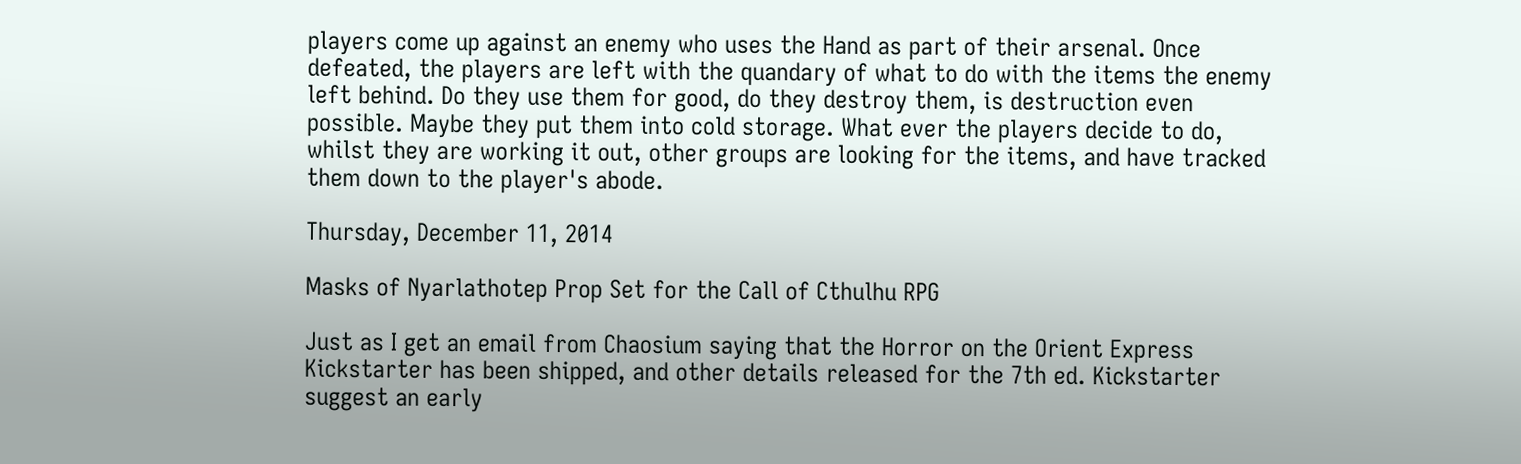players come up against an enemy who uses the Hand as part of their arsenal. Once defeated, the players are left with the quandary of what to do with the items the enemy left behind. Do they use them for good, do they destroy them, is destruction even possible. Maybe they put them into cold storage. What ever the players decide to do, whilst they are working it out, other groups are looking for the items, and have tracked them down to the player's abode.

Thursday, December 11, 2014

Masks of Nyarlathotep Prop Set for the Call of Cthulhu RPG

Just as I get an email from Chaosium saying that the Horror on the Orient Express Kickstarter has been shipped, and other details released for the 7th ed. Kickstarter suggest an early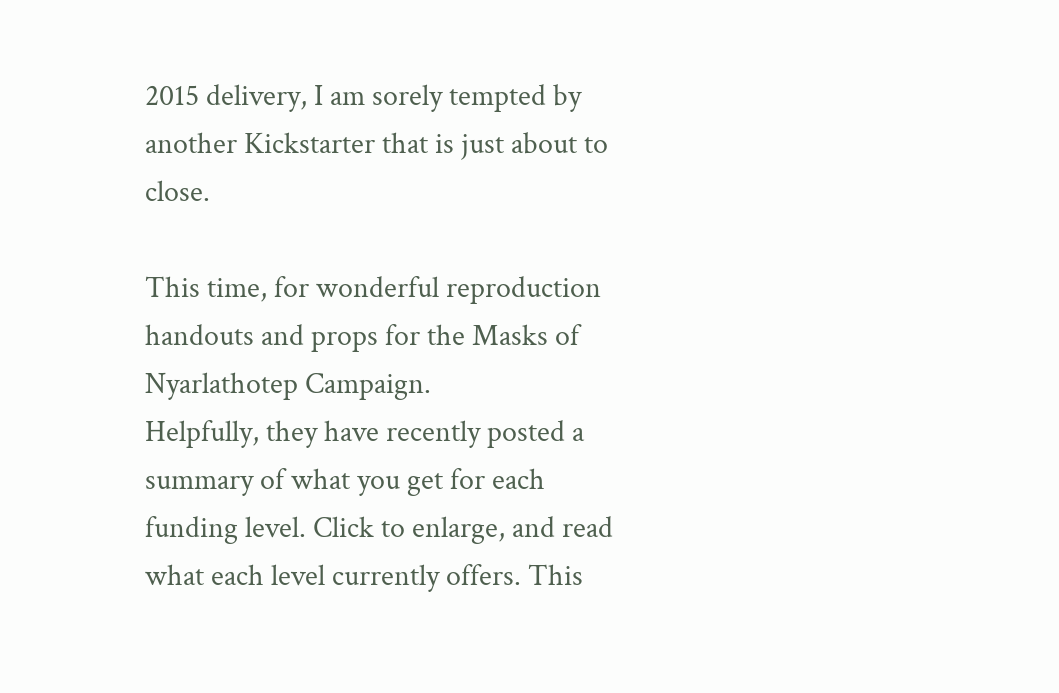2015 delivery, I am sorely tempted by another Kickstarter that is just about to close.

This time, for wonderful reproduction handouts and props for the Masks of Nyarlathotep Campaign.
Helpfully, they have recently posted a summary of what you get for each funding level. Click to enlarge, and read what each level currently offers. This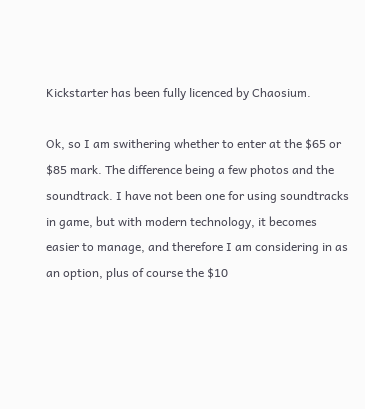Kickstarter has been fully licenced by Chaosium.

Ok, so I am swithering whether to enter at the $65 or $85 mark. The difference being a few photos and the soundtrack. I have not been one for using soundtracks in game, but with modern technology, it becomes easier to manage, and therefore I am considering in as an option, plus of course the $10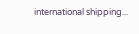international shipping...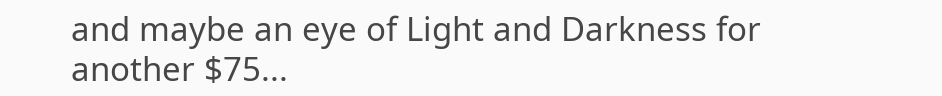and maybe an eye of Light and Darkness for another $75...